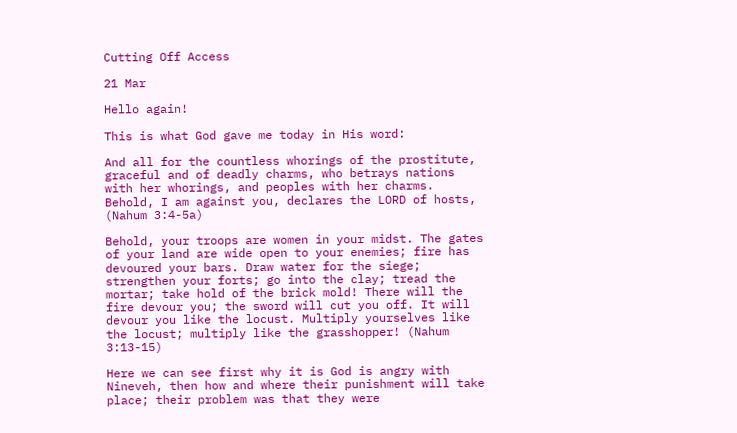Cutting Off Access

21 Mar

Hello again!

This is what God gave me today in His word:

And all for the countless whorings of the prostitute, graceful and of deadly charms, who betrays nations with her whorings, and peoples with her charms. Behold, I am against you, declares the LORD of hosts, (Nahum 3:4-5a)

Behold, your troops are women in your midst. The gates of your land are wide open to your enemies; fire has devoured your bars. Draw water for the siege; strengthen your forts; go into the clay; tread the mortar; take hold of the brick mold! There will the fire devour you; the sword will cut you off. It will devour you like the locust. Multiply yourselves like the locust; multiply like the grasshopper! (Nahum 3:13-15)

Here we can see first why it is God is angry with Nineveh, then how and where their punishment will take place; their problem was that they were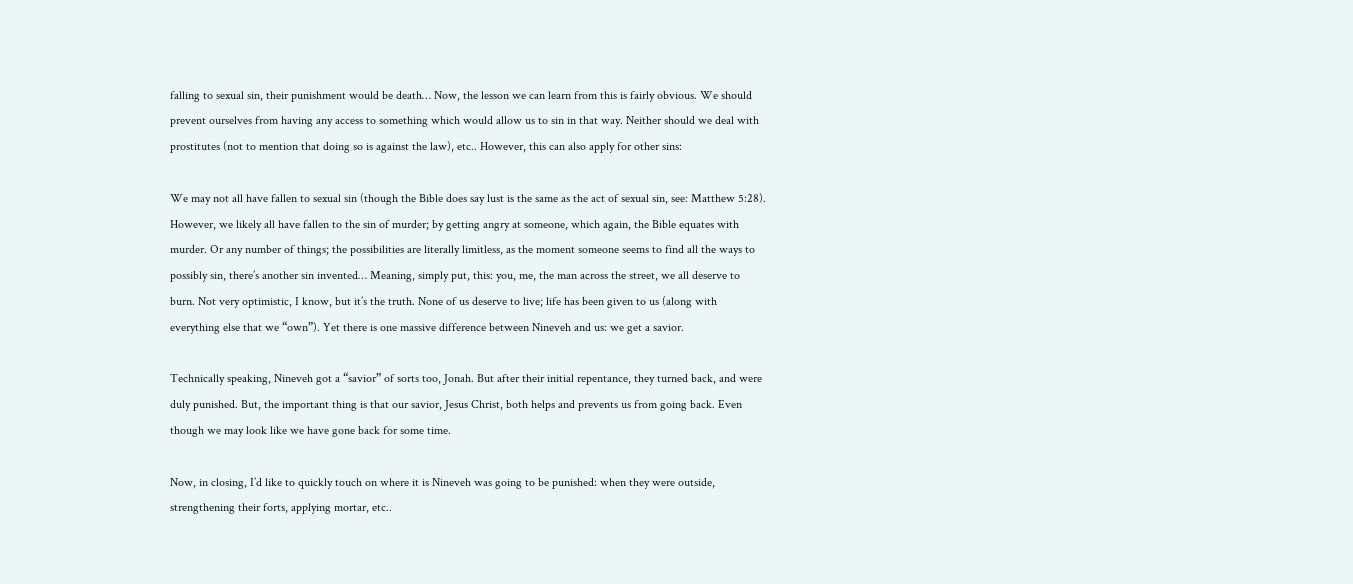falling to sexual sin, their punishment would be death… Now, the lesson we can learn from this is fairly obvious. We should prevent ourselves from having any access to something which would allow us to sin in that way. Neither should we deal with prostitutes (not to mention that doing so is against the law), etc.. However, this can also apply for other sins:

We may not all have fallen to sexual sin (though the Bible does say lust is the same as the act of sexual sin, see: Matthew 5:28). However, we likely all have fallen to the sin of murder; by getting angry at someone, which again, the Bible equates with murder. Or any number of things; the possibilities are literally limitless, as the moment someone seems to find all the ways to possibly sin, there’s another sin invented… Meaning, simply put, this: you, me, the man across the street, we all deserve to burn. Not very optimistic, I know, but it’s the truth. None of us deserve to live; life has been given to us (along with everything else that we “own”). Yet there is one massive difference between Nineveh and us: we get a savior.

Technically speaking, Nineveh got a “savior” of sorts too, Jonah. But after their initial repentance, they turned back, and were duly punished. But, the important thing is that our savior, Jesus Christ, both helps and prevents us from going back. Even though we may look like we have gone back for some time.

Now, in closing, I’d like to quickly touch on where it is Nineveh was going to be punished: when they were outside, strengthening their forts, applying mortar, etc..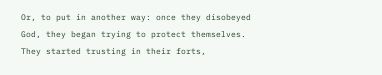Or, to put in another way: once they disobeyed God, they began trying to protect themselves. They started trusting in their forts,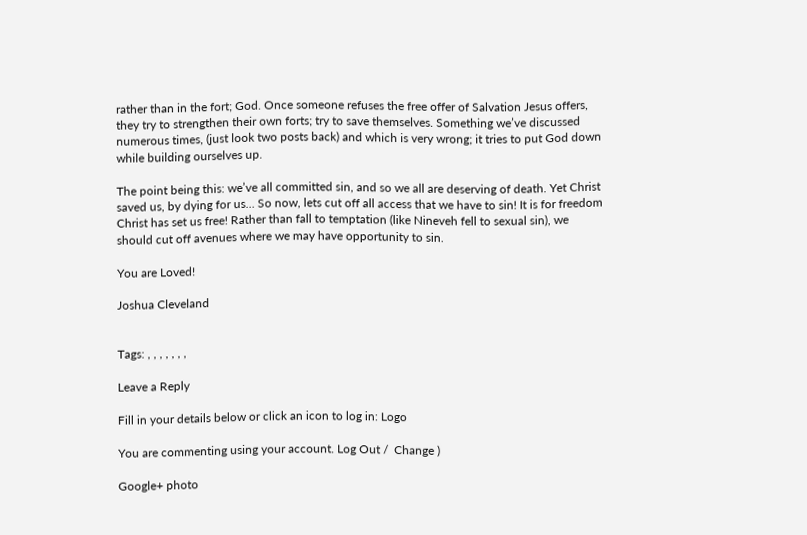rather than in the fort; God. Once someone refuses the free offer of Salvation Jesus offers, they try to strengthen their own forts; try to save themselves. Something we’ve discussed numerous times, (just look two posts back) and which is very wrong; it tries to put God down while building ourselves up.

The point being this: we’ve all committed sin, and so we all are deserving of death. Yet Christ saved us, by dying for us… So now, lets cut off all access that we have to sin! It is for freedom Christ has set us free! Rather than fall to temptation (like Nineveh fell to sexual sin), we should cut off avenues where we may have opportunity to sin.

You are Loved!

Joshua Cleveland


Tags: , , , , , , ,

Leave a Reply

Fill in your details below or click an icon to log in: Logo

You are commenting using your account. Log Out /  Change )

Google+ photo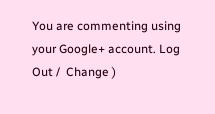You are commenting using your Google+ account. Log Out /  Change )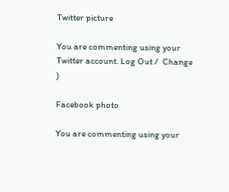Twitter picture

You are commenting using your Twitter account. Log Out /  Change )

Facebook photo

You are commenting using your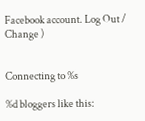Facebook account. Log Out /  Change )


Connecting to %s

%d bloggers like this: